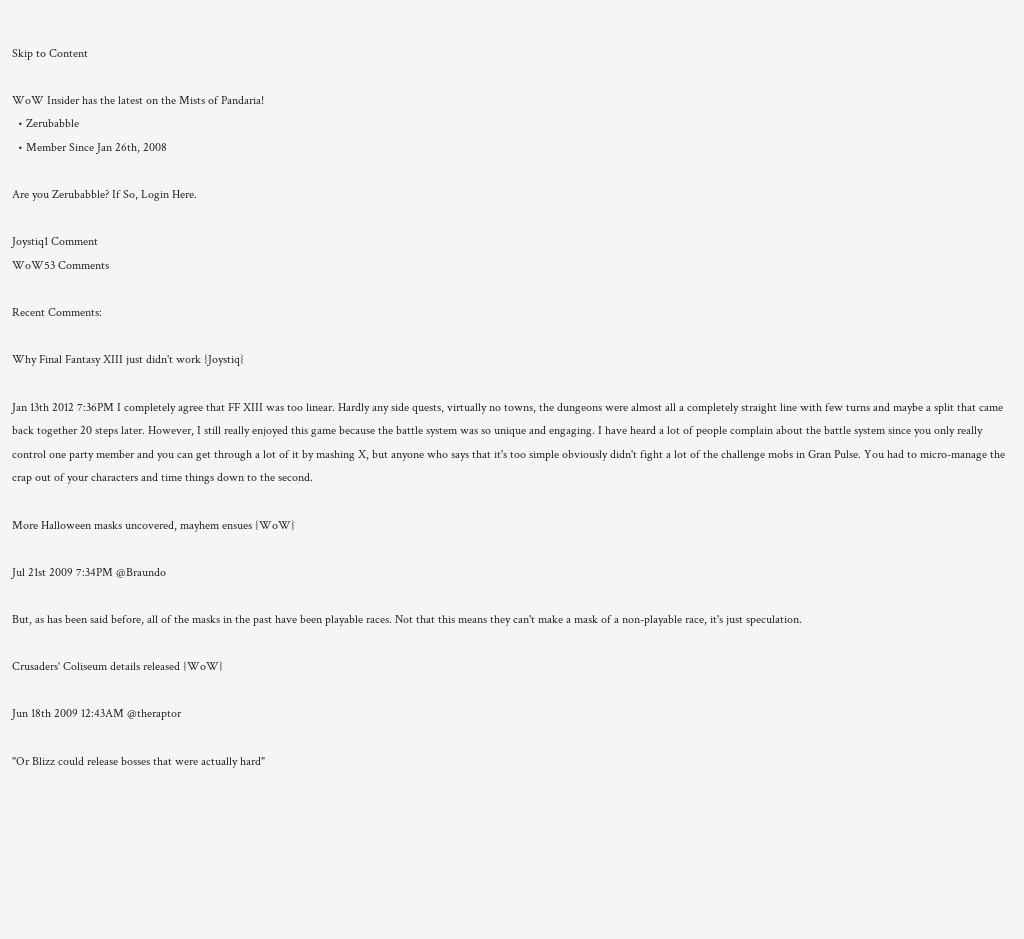Skip to Content

WoW Insider has the latest on the Mists of Pandaria!
  • Zerubabble
  • Member Since Jan 26th, 2008

Are you Zerubabble? If So, Login Here.

Joystiq1 Comment
WoW53 Comments

Recent Comments:

Why Final Fantasy XIII just didn't work {Joystiq}

Jan 13th 2012 7:36PM I completely agree that FF XIII was too linear. Hardly any side quests, virtually no towns, the dungeons were almost all a completely straight line with few turns and maybe a split that came back together 20 steps later. However, I still really enjoyed this game because the battle system was so unique and engaging. I have heard a lot of people complain about the battle system since you only really control one party member and you can get through a lot of it by mashing X, but anyone who says that it's too simple obviously didn't fight a lot of the challenge mobs in Gran Pulse. You had to micro-manage the crap out of your characters and time things down to the second.

More Halloween masks uncovered, mayhem ensues {WoW}

Jul 21st 2009 7:34PM @Braundo

But, as has been said before, all of the masks in the past have been playable races. Not that this means they can't make a mask of a non-playable race, it's just speculation.

Crusaders' Coliseum details released {WoW}

Jun 18th 2009 12:43AM @theraptor

"Or Blizz could release bosses that were actually hard"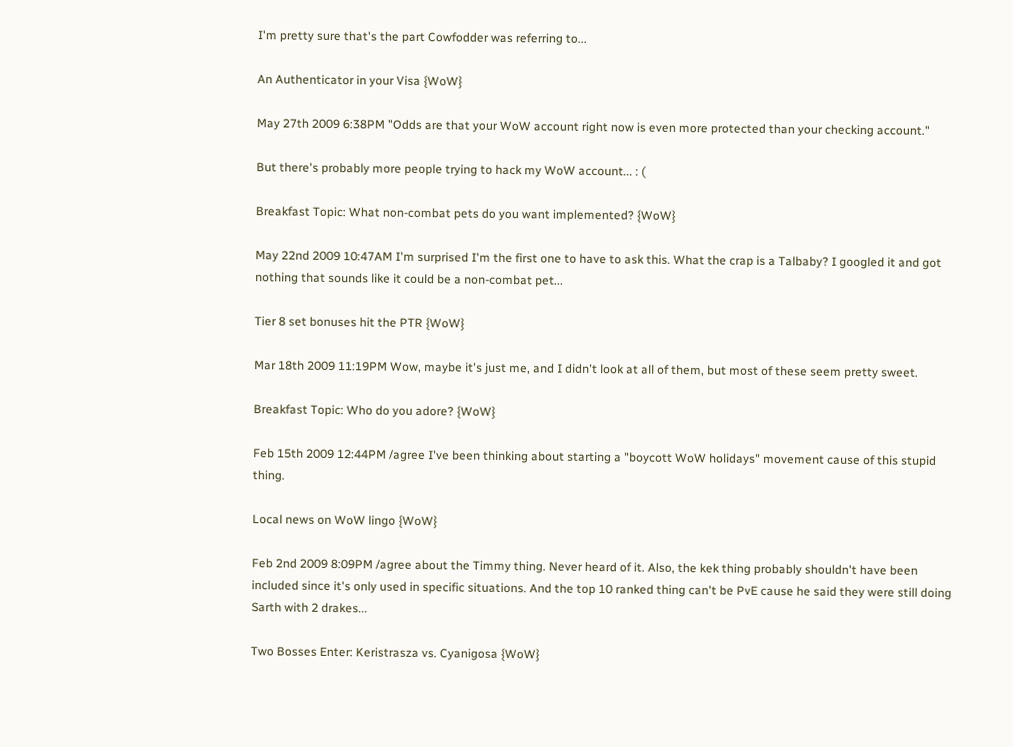I'm pretty sure that's the part Cowfodder was referring to...

An Authenticator in your Visa {WoW}

May 27th 2009 6:38PM "Odds are that your WoW account right now is even more protected than your checking account."

But there's probably more people trying to hack my WoW account... : (

Breakfast Topic: What non-combat pets do you want implemented? {WoW}

May 22nd 2009 10:47AM I'm surprised I'm the first one to have to ask this. What the crap is a Talbaby? I googled it and got nothing that sounds like it could be a non-combat pet...

Tier 8 set bonuses hit the PTR {WoW}

Mar 18th 2009 11:19PM Wow, maybe it's just me, and I didn't look at all of them, but most of these seem pretty sweet.

Breakfast Topic: Who do you adore? {WoW}

Feb 15th 2009 12:44PM /agree I've been thinking about starting a "boycott WoW holidays" movement cause of this stupid thing.

Local news on WoW lingo {WoW}

Feb 2nd 2009 8:09PM /agree about the Timmy thing. Never heard of it. Also, the kek thing probably shouldn't have been included since it's only used in specific situations. And the top 10 ranked thing can't be PvE cause he said they were still doing Sarth with 2 drakes...

Two Bosses Enter: Keristrasza vs. Cyanigosa {WoW}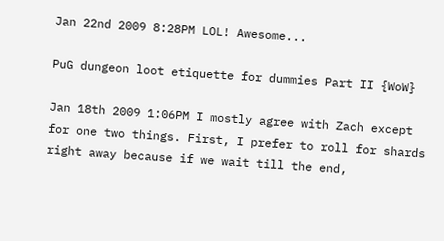Jan 22nd 2009 8:28PM LOL! Awesome...

PuG dungeon loot etiquette for dummies Part II {WoW}

Jan 18th 2009 1:06PM I mostly agree with Zach except for one two things. First, I prefer to roll for shards right away because if we wait till the end,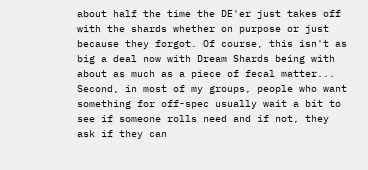about half the time the DE'er just takes off with the shards whether on purpose or just because they forgot. Of course, this isn't as big a deal now with Dream Shards being with about as much as a piece of fecal matter...
Second, in most of my groups, people who want something for off-spec usually wait a bit to see if someone rolls need and if not, they ask if they can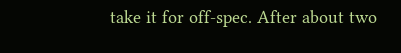take it for off-spec. After about two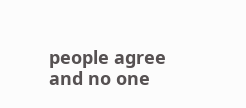people agree and no one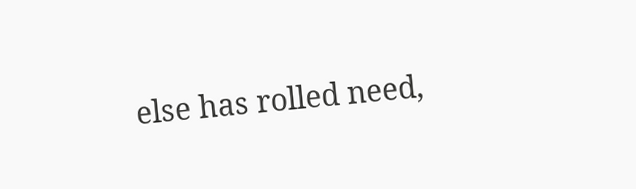else has rolled need,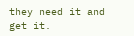they need it and get it.